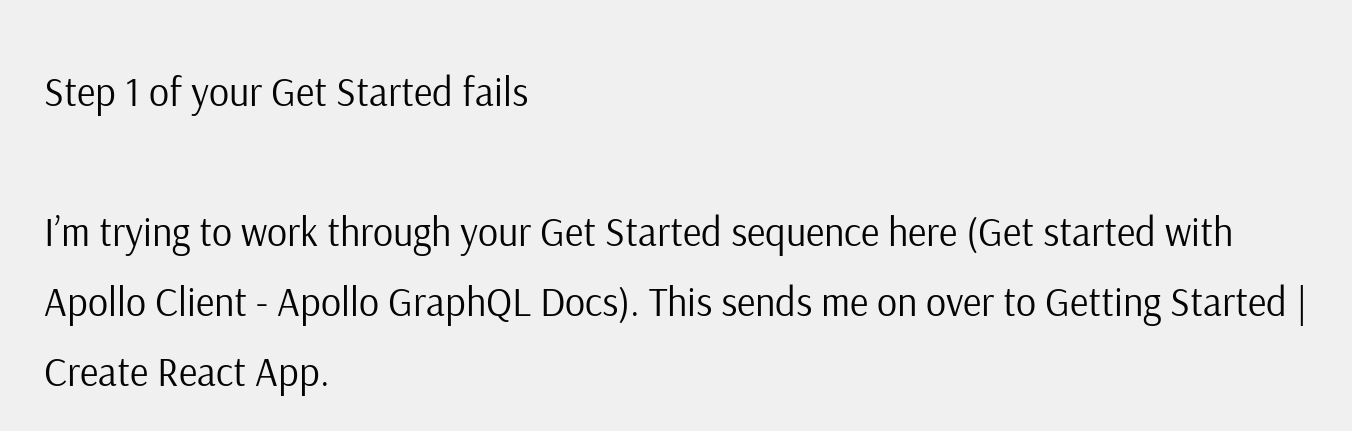Step 1 of your Get Started fails

I’m trying to work through your Get Started sequence here (Get started with Apollo Client - Apollo GraphQL Docs). This sends me on over to Getting Started | Create React App.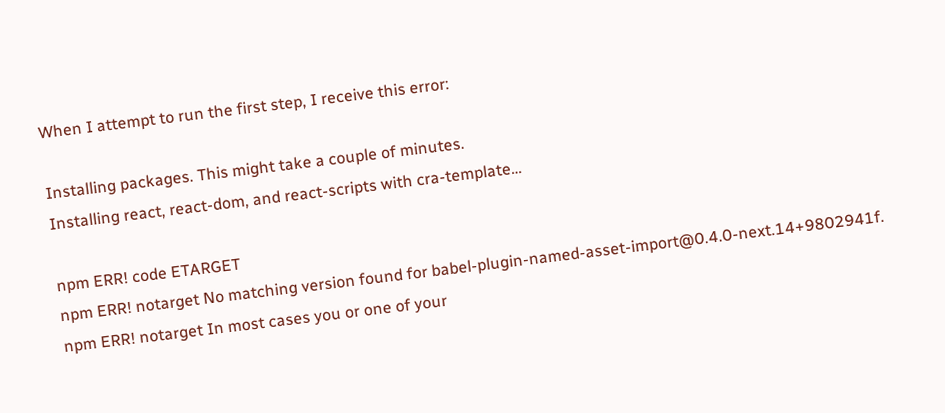When I attempt to run the first step, I receive this error:

Installing packages. This might take a couple of minutes.
Installing react, react-dom, and react-scripts with cra-template…

npm ERR! code ETARGET
npm ERR! notarget No matching version found for babel-plugin-named-asset-import@0.4.0-next.14+9802941f.
npm ERR! notarget In most cases you or one of your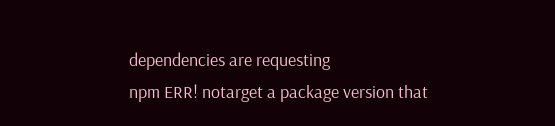dependencies are requesting
npm ERR! notarget a package version that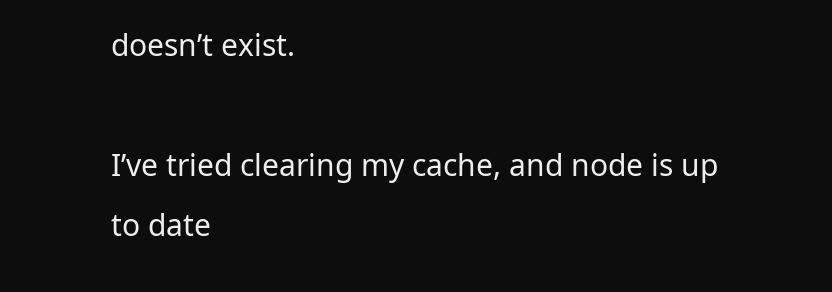doesn’t exist.

I’ve tried clearing my cache, and node is up to date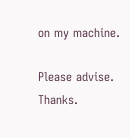on my machine.

Please advise. Thanks.